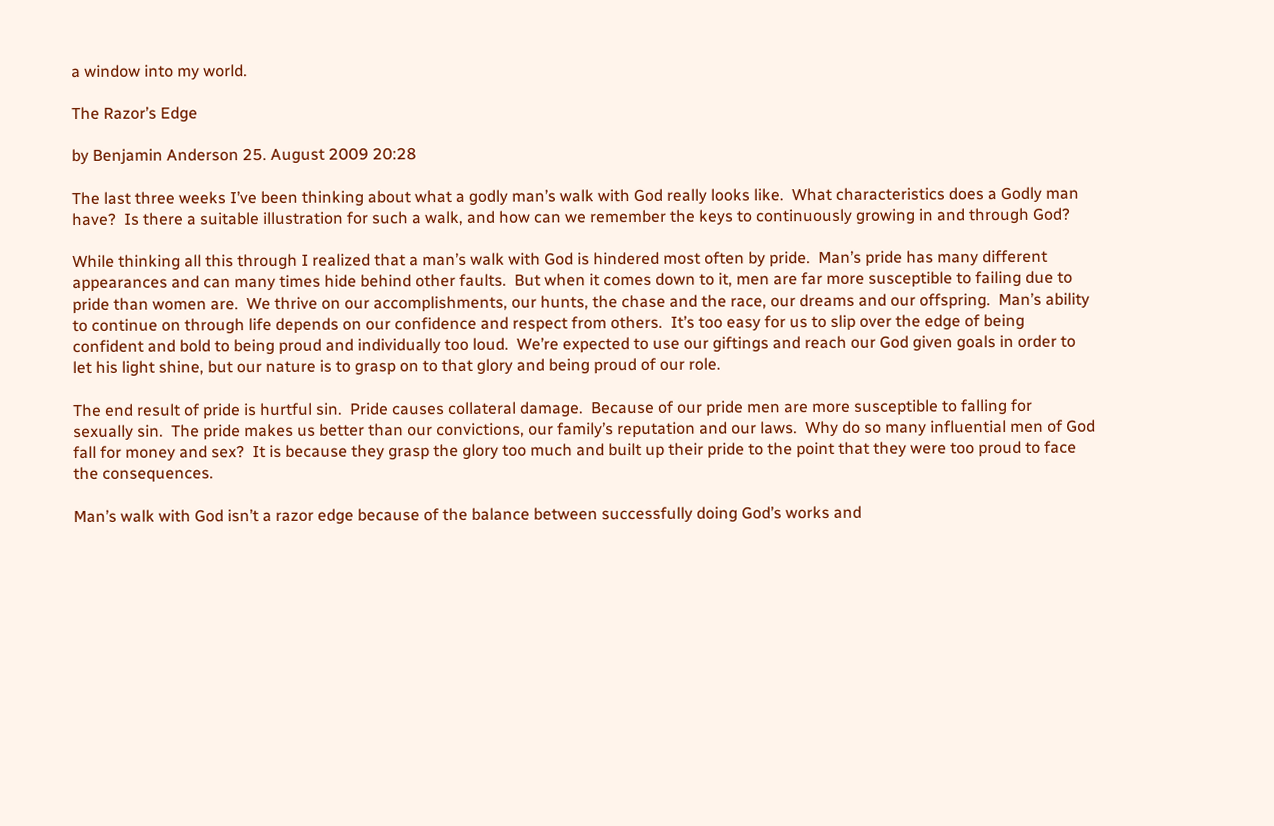a window into my world.

The Razor’s Edge

by Benjamin Anderson 25. August 2009 20:28

The last three weeks I’ve been thinking about what a godly man’s walk with God really looks like.  What characteristics does a Godly man have?  Is there a suitable illustration for such a walk, and how can we remember the keys to continuously growing in and through God?

While thinking all this through I realized that a man’s walk with God is hindered most often by pride.  Man’s pride has many different appearances and can many times hide behind other faults.  But when it comes down to it, men are far more susceptible to failing due to pride than women are.  We thrive on our accomplishments, our hunts, the chase and the race, our dreams and our offspring.  Man’s ability to continue on through life depends on our confidence and respect from others.  It’s too easy for us to slip over the edge of being confident and bold to being proud and individually too loud.  We’re expected to use our giftings and reach our God given goals in order to let his light shine, but our nature is to grasp on to that glory and being proud of our role.

The end result of pride is hurtful sin.  Pride causes collateral damage.  Because of our pride men are more susceptible to falling for sexually sin.  The pride makes us better than our convictions, our family’s reputation and our laws.  Why do so many influential men of God fall for money and sex?  It is because they grasp the glory too much and built up their pride to the point that they were too proud to face the consequences.

Man’s walk with God isn’t a razor edge because of the balance between successfully doing God’s works and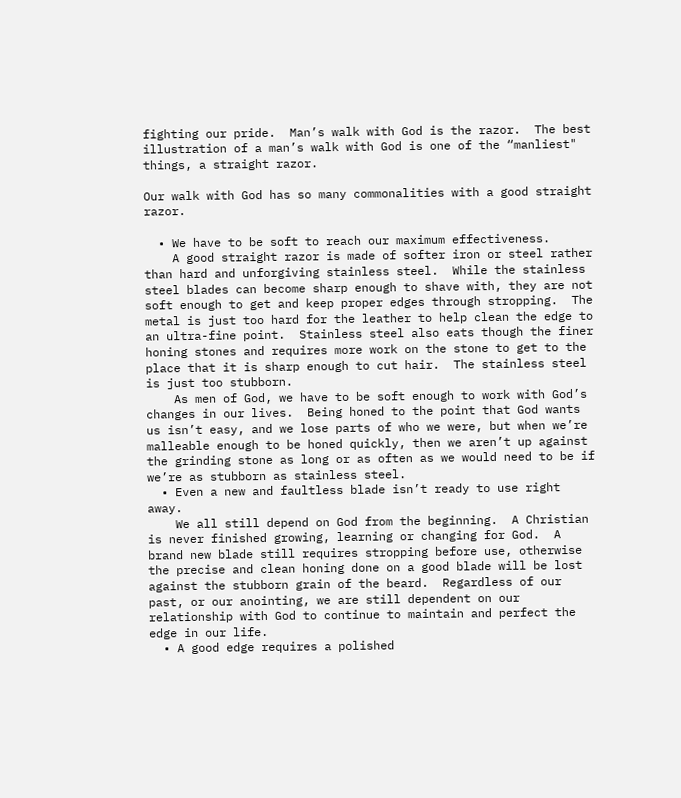fighting our pride.  Man’s walk with God is the razor.  The best illustration of a man’s walk with God is one of the “manliest" things, a straight razor.

Our walk with God has so many commonalities with a good straight razor.

  • We have to be soft to reach our maximum effectiveness.
    A good straight razor is made of softer iron or steel rather than hard and unforgiving stainless steel.  While the stainless steel blades can become sharp enough to shave with, they are not soft enough to get and keep proper edges through stropping.  The metal is just too hard for the leather to help clean the edge to an ultra-fine point.  Stainless steel also eats though the finer honing stones and requires more work on the stone to get to the place that it is sharp enough to cut hair.  The stainless steel is just too stubborn.
    As men of God, we have to be soft enough to work with God’s changes in our lives.  Being honed to the point that God wants us isn’t easy, and we lose parts of who we were, but when we’re malleable enough to be honed quickly, then we aren’t up against the grinding stone as long or as often as we would need to be if we’re as stubborn as stainless steel.
  • Even a new and faultless blade isn’t ready to use right away.
    We all still depend on God from the beginning.  A Christian is never finished growing, learning or changing for God.  A brand new blade still requires stropping before use, otherwise the precise and clean honing done on a good blade will be lost against the stubborn grain of the beard.  Regardless of our past, or our anointing, we are still dependent on our relationship with God to continue to maintain and perfect the edge in our life.
  • A good edge requires a polished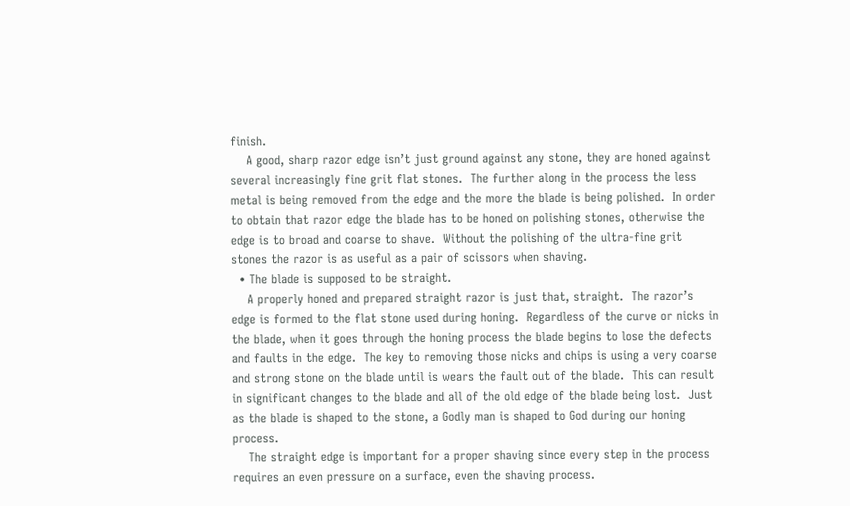finish.
    A good, sharp razor edge isn’t just ground against any stone, they are honed against several increasingly fine grit flat stones.  The further along in the process the less metal is being removed from the edge and the more the blade is being polished.  In order to obtain that razor edge the blade has to be honed on polishing stones, otherwise the edge is to broad and coarse to shave.  Without the polishing of the ultra-fine grit stones the razor is as useful as a pair of scissors when shaving.
  • The blade is supposed to be straight.
    A properly honed and prepared straight razor is just that, straight.  The razor’s edge is formed to the flat stone used during honing.  Regardless of the curve or nicks in the blade, when it goes through the honing process the blade begins to lose the defects and faults in the edge.  The key to removing those nicks and chips is using a very coarse and strong stone on the blade until is wears the fault out of the blade.  This can result in significant changes to the blade and all of the old edge of the blade being lost.  Just as the blade is shaped to the stone, a Godly man is shaped to God during our honing process.
    The straight edge is important for a proper shaving since every step in the process requires an even pressure on a surface, even the shaving process.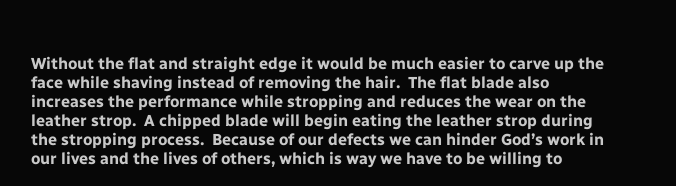Without the flat and straight edge it would be much easier to carve up the face while shaving instead of removing the hair.  The flat blade also increases the performance while stropping and reduces the wear on the leather strop.  A chipped blade will begin eating the leather strop during the stropping process.  Because of our defects we can hinder God’s work in our lives and the lives of others, which is way we have to be willing to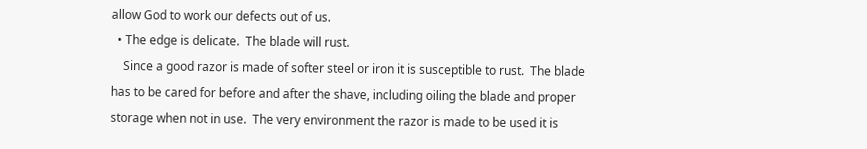allow God to work our defects out of us.
  • The edge is delicate.  The blade will rust.
    Since a good razor is made of softer steel or iron it is susceptible to rust.  The blade has to be cared for before and after the shave, including oiling the blade and proper storage when not in use.  The very environment the razor is made to be used it is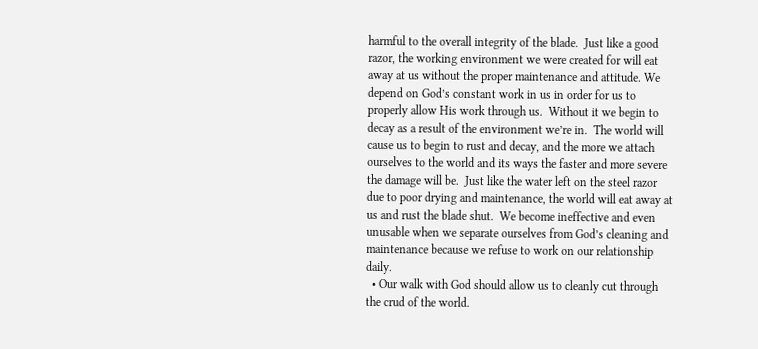harmful to the overall integrity of the blade.  Just like a good razor, the working environment we were created for will eat away at us without the proper maintenance and attitude. We depend on God’s constant work in us in order for us to properly allow His work through us.  Without it we begin to decay as a result of the environment we’re in.  The world will cause us to begin to rust and decay, and the more we attach ourselves to the world and its ways the faster and more severe the damage will be.  Just like the water left on the steel razor due to poor drying and maintenance, the world will eat away at us and rust the blade shut.  We become ineffective and even unusable when we separate ourselves from God’s cleaning and maintenance because we refuse to work on our relationship daily.
  • Our walk with God should allow us to cleanly cut through the crud of the world.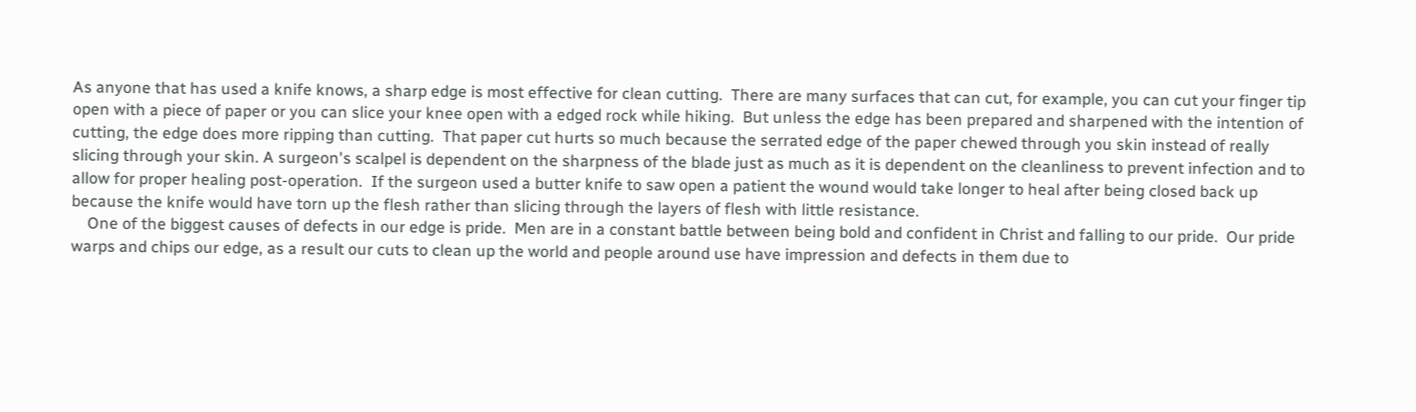As anyone that has used a knife knows, a sharp edge is most effective for clean cutting.  There are many surfaces that can cut, for example, you can cut your finger tip open with a piece of paper or you can slice your knee open with a edged rock while hiking.  But unless the edge has been prepared and sharpened with the intention of cutting, the edge does more ripping than cutting.  That paper cut hurts so much because the serrated edge of the paper chewed through you skin instead of really slicing through your skin. A surgeon's scalpel is dependent on the sharpness of the blade just as much as it is dependent on the cleanliness to prevent infection and to allow for proper healing post-operation.  If the surgeon used a butter knife to saw open a patient the wound would take longer to heal after being closed back up because the knife would have torn up the flesh rather than slicing through the layers of flesh with little resistance.
    One of the biggest causes of defects in our edge is pride.  Men are in a constant battle between being bold and confident in Christ and falling to our pride.  Our pride warps and chips our edge, as a result our cuts to clean up the world and people around use have impression and defects in them due to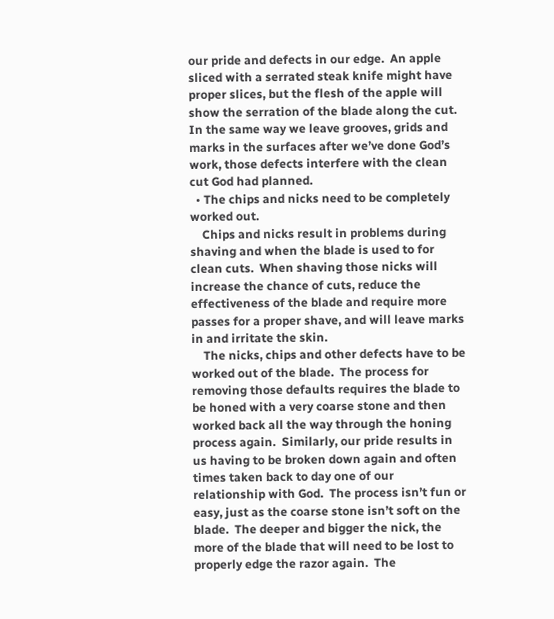our pride and defects in our edge.  An apple sliced with a serrated steak knife might have proper slices, but the flesh of the apple will show the serration of the blade along the cut.  In the same way we leave grooves, grids and marks in the surfaces after we’ve done God’s work, those defects interfere with the clean cut God had planned.
  • The chips and nicks need to be completely worked out.
    Chips and nicks result in problems during shaving and when the blade is used to for clean cuts.  When shaving those nicks will increase the chance of cuts, reduce the effectiveness of the blade and require more passes for a proper shave, and will leave marks in and irritate the skin.
    The nicks, chips and other defects have to be worked out of the blade.  The process for removing those defaults requires the blade to be honed with a very coarse stone and then worked back all the way through the honing process again.  Similarly, our pride results in us having to be broken down again and often times taken back to day one of our relationship with God.  The process isn’t fun or easy, just as the coarse stone isn’t soft on the blade.  The deeper and bigger the nick, the more of the blade that will need to be lost to properly edge the razor again.  The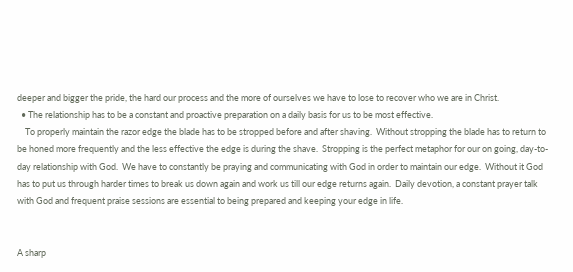deeper and bigger the pride, the hard our process and the more of ourselves we have to lose to recover who we are in Christ.
  • The relationship has to be a constant and proactive preparation on a daily basis for us to be most effective.
    To properly maintain the razor edge the blade has to be stropped before and after shaving.  Without stropping the blade has to return to be honed more frequently and the less effective the edge is during the shave.  Stropping is the perfect metaphor for our on going, day-to-day relationship with God.  We have to constantly be praying and communicating with God in order to maintain our edge.  Without it God has to put us through harder times to break us down again and work us till our edge returns again.  Daily devotion, a constant prayer talk with God and frequent praise sessions are essential to being prepared and keeping your edge in life.


A sharp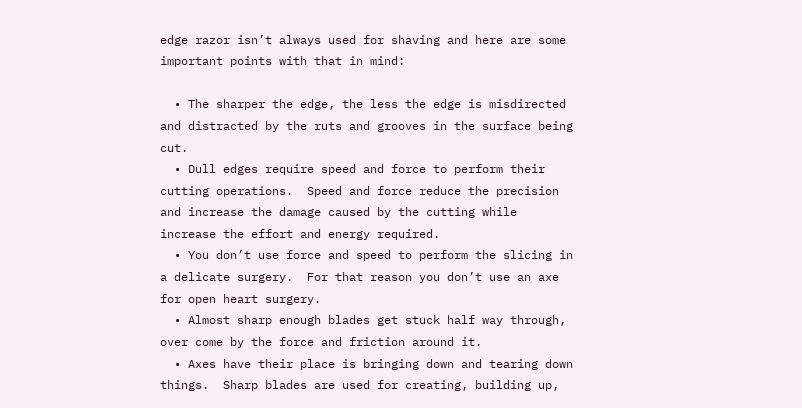edge razor isn’t always used for shaving and here are some important points with that in mind:

  • The sharper the edge, the less the edge is misdirected and distracted by the ruts and grooves in the surface being cut.
  • Dull edges require speed and force to perform their cutting operations.  Speed and force reduce the precision and increase the damage caused by the cutting while increase the effort and energy required.
  • You don’t use force and speed to perform the slicing in a delicate surgery.  For that reason you don’t use an axe for open heart surgery.
  • Almost sharp enough blades get stuck half way through, over come by the force and friction around it.
  • Axes have their place is bringing down and tearing down things.  Sharp blades are used for creating, building up,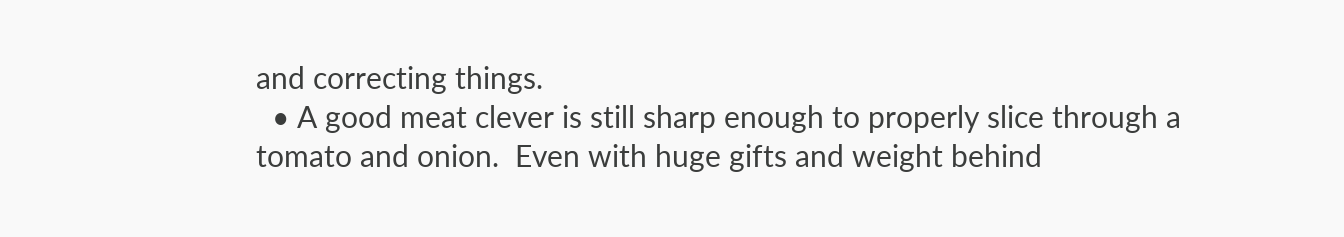and correcting things.
  • A good meat clever is still sharp enough to properly slice through a tomato and onion.  Even with huge gifts and weight behind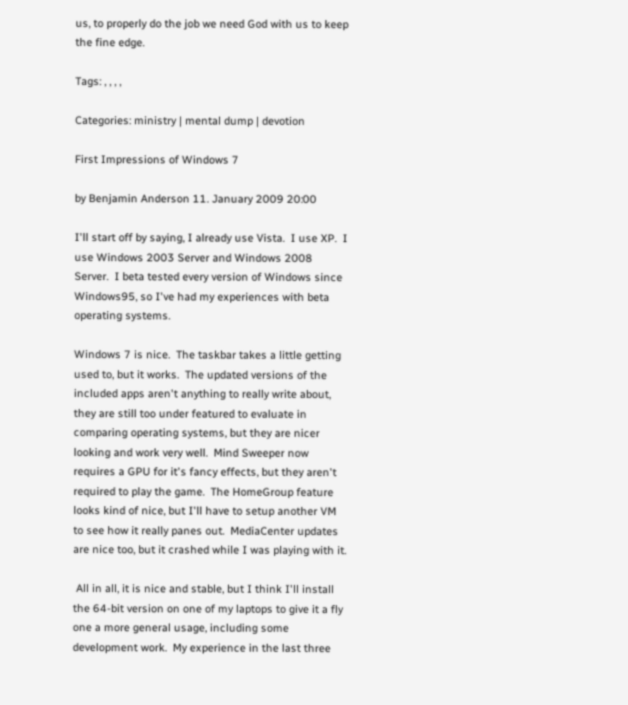us, to properly do the job we need God with us to keep the fine edge.

Tags: , , , ,

Categories: ministry | mental dump | devotion

First Impressions of Windows 7

by Benjamin Anderson 11. January 2009 20:00

I'll start off by saying, I already use Vista.  I use XP.  I use Windows 2003 Server and Windows 2008 Server.  I beta tested every version of Windows since Windows95, so I've had my experiences with beta operating systems.

Windows 7 is nice.  The taskbar takes a little getting used to, but it works.  The updated versions of the included apps aren't anything to really write about, they are still too under featured to evaluate in comparing operating systems, but they are nicer looking and work very well.  Mind Sweeper now requires a GPU for it's fancy effects, but they aren't required to play the game.  The HomeGroup feature looks kind of nice, but I'll have to setup another VM to see how it really panes out.  MediaCenter updates are nice too, but it crashed while I was playing with it.

 All in all, it is nice and stable, but I think I'll install the 64-bit version on one of my laptops to give it a fly one a more general usage, including some development work.  My experience in the last three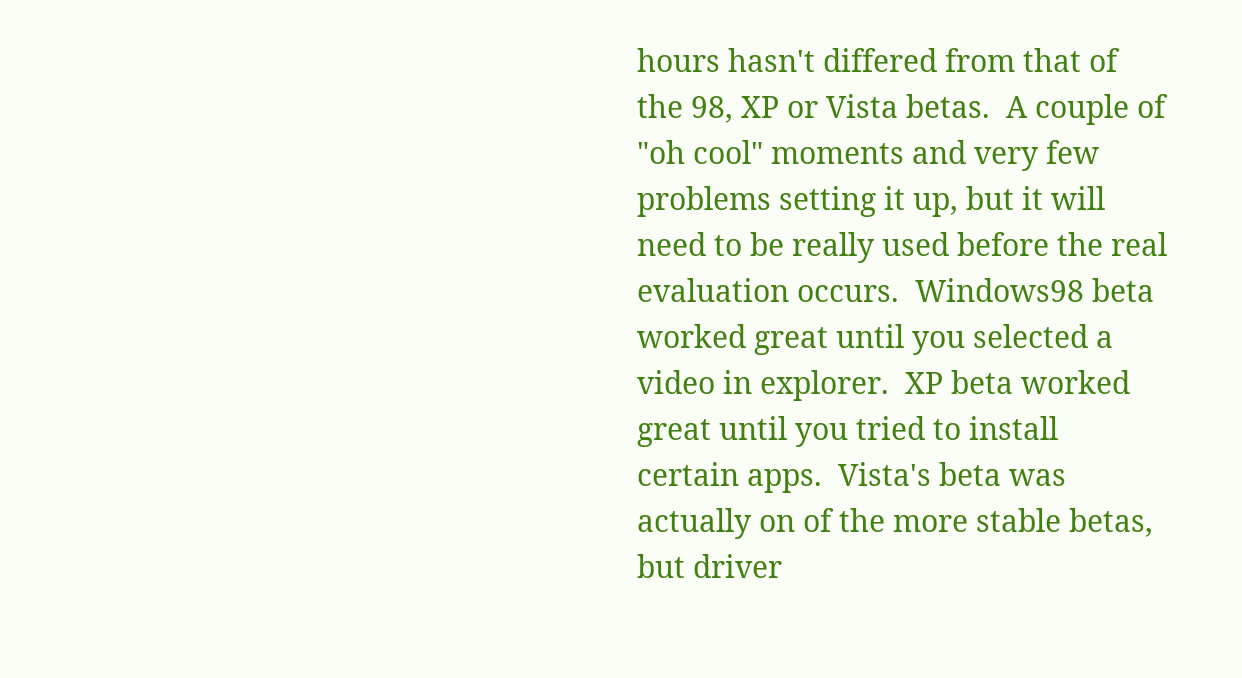hours hasn't differed from that of the 98, XP or Vista betas.  A couple of "oh cool" moments and very few problems setting it up, but it will need to be really used before the real evaluation occurs.  Windows98 beta worked great until you selected a video in explorer.  XP beta worked great until you tried to install certain apps.  Vista's beta was actually on of the more stable betas, but driver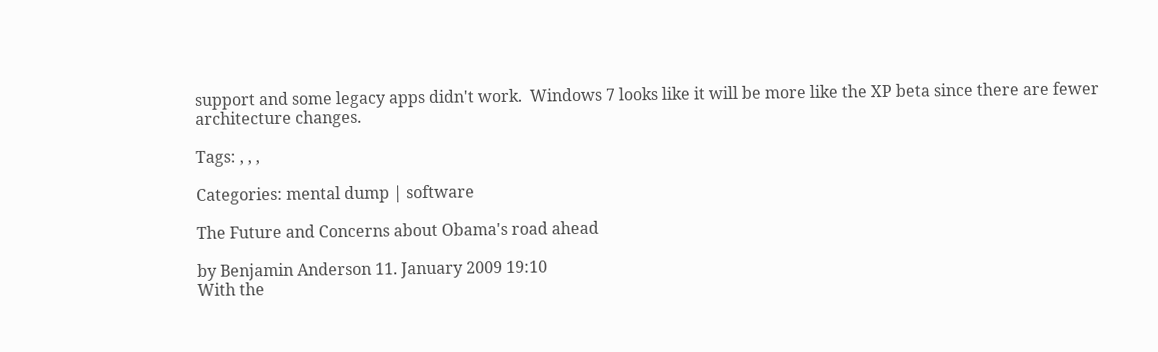support and some legacy apps didn't work.  Windows 7 looks like it will be more like the XP beta since there are fewer architecture changes.

Tags: , , ,

Categories: mental dump | software

The Future and Concerns about Obama's road ahead

by Benjamin Anderson 11. January 2009 19:10
With the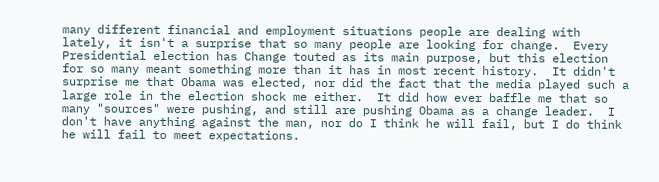many different financial and employment situations people are dealing with lately, it isn't a surprise that so many people are looking for change.  Every Presidential election has Change touted as its main purpose, but this election for so many meant something more than it has in most recent history.  It didn't surprise me that Obama was elected, nor did the fact that the media played such a large role in the election shock me either.  It did how ever baffle me that so many "sources" were pushing, and still are pushing Obama as a change leader.  I don't have anything against the man, nor do I think he will fail, but I do think he will fail to meet expectations.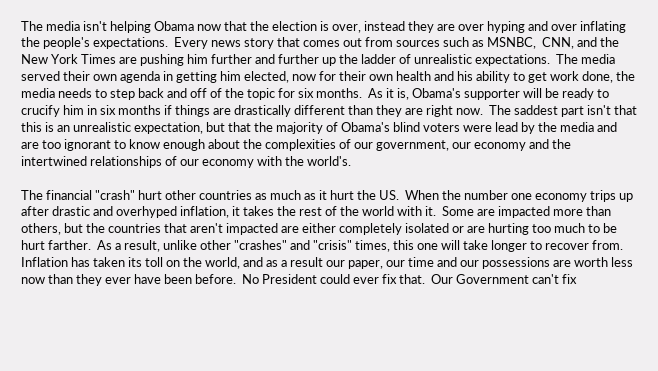The media isn't helping Obama now that the election is over, instead they are over hyping and over inflating the people's expectations.  Every news story that comes out from sources such as MSNBC,  CNN, and the New York Times are pushing him further and further up the ladder of unrealistic expectations.  The media served their own agenda in getting him elected, now for their own health and his ability to get work done, the media needs to step back and off of the topic for six months.  As it is, Obama's supporter will be ready to crucify him in six months if things are drastically different than they are right now.  The saddest part isn't that this is an unrealistic expectation, but that the majority of Obama's blind voters were lead by the media and are too ignorant to know enough about the complexities of our government, our economy and the intertwined relationships of our economy with the world's.

The financial "crash" hurt other countries as much as it hurt the US.  When the number one economy trips up after drastic and overhyped inflation, it takes the rest of the world with it.  Some are impacted more than others, but the countries that aren't impacted are either completely isolated or are hurting too much to be hurt farther.  As a result, unlike other "crashes" and "crisis" times, this one will take longer to recover from.  Inflation has taken its toll on the world, and as a result our paper, our time and our possessions are worth less now than they ever have been before.  No President could ever fix that.  Our Government can't fix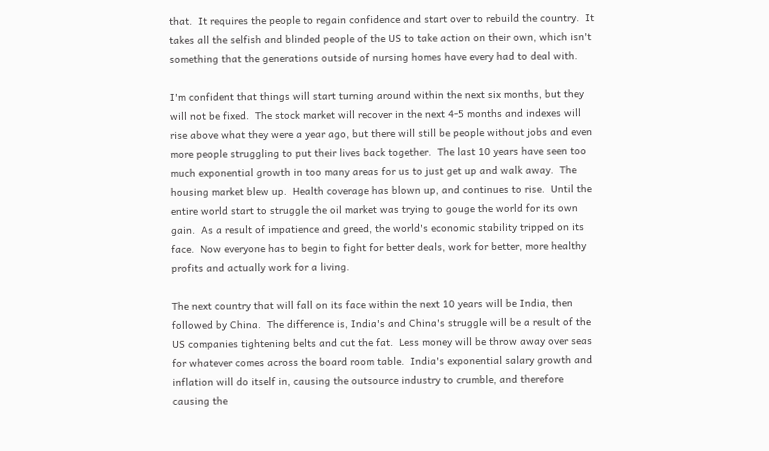that.  It requires the people to regain confidence and start over to rebuild the country.  It takes all the selfish and blinded people of the US to take action on their own, which isn't something that the generations outside of nursing homes have every had to deal with.

I'm confident that things will start turning around within the next six months, but they will not be fixed.  The stock market will recover in the next 4-5 months and indexes will rise above what they were a year ago, but there will still be people without jobs and even more people struggling to put their lives back together.  The last 10 years have seen too much exponential growth in too many areas for us to just get up and walk away.  The housing market blew up.  Health coverage has blown up, and continues to rise.  Until the entire world start to struggle the oil market was trying to gouge the world for its own gain.  As a result of impatience and greed, the world's economic stability tripped on its face.  Now everyone has to begin to fight for better deals, work for better, more healthy profits and actually work for a living.

The next country that will fall on its face within the next 10 years will be India, then followed by China.  The difference is, India's and China's struggle will be a result of the US companies tightening belts and cut the fat.  Less money will be throw away over seas for whatever comes across the board room table.  India's exponential salary growth and inflation will do itself in, causing the outsource industry to crumble, and therefore causing the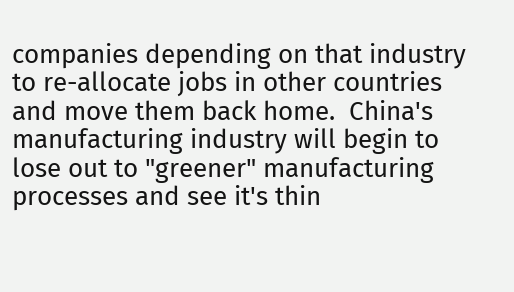companies depending on that industry to re-allocate jobs in other countries and move them back home.  China's manufacturing industry will begin to lose out to "greener" manufacturing processes and see it's thin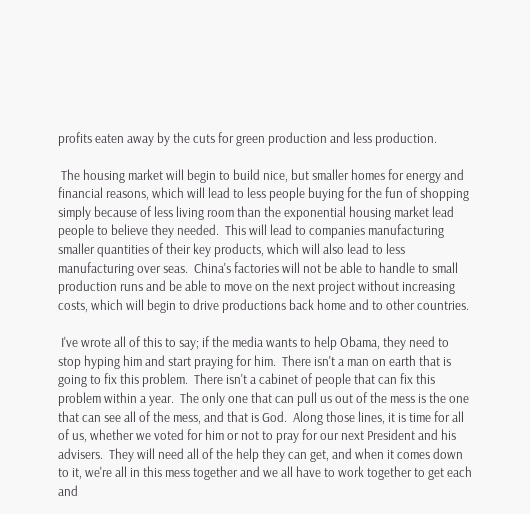profits eaten away by the cuts for green production and less production.

 The housing market will begin to build nice, but smaller homes for energy and financial reasons, which will lead to less people buying for the fun of shopping simply because of less living room than the exponential housing market lead people to believe they needed.  This will lead to companies manufacturing smaller quantities of their key products, which will also lead to less manufacturing over seas.  China's factories will not be able to handle to small production runs and be able to move on the next project without increasing costs, which will begin to drive productions back home and to other countries.

 I've wrote all of this to say; if the media wants to help Obama, they need to stop hyping him and start praying for him.  There isn't a man on earth that is going to fix this problem.  There isn't a cabinet of people that can fix this problem within a year.  The only one that can pull us out of the mess is the one that can see all of the mess, and that is God.  Along those lines, it is time for all of us, whether we voted for him or not to pray for our next President and his advisers.  They will need all of the help they can get, and when it comes down to it, we're all in this mess together and we all have to work together to get each and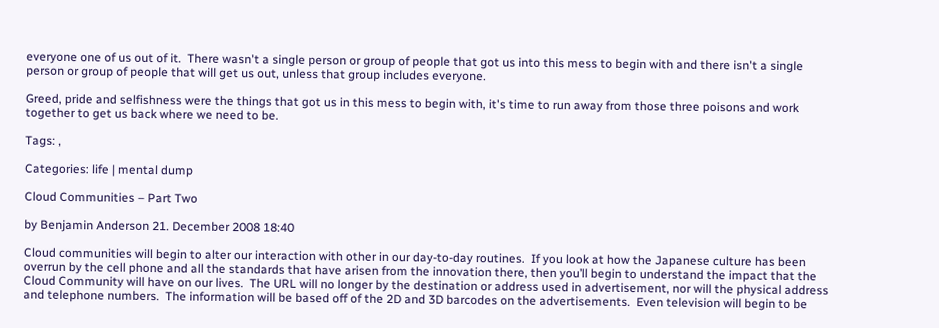everyone one of us out of it.  There wasn't a single person or group of people that got us into this mess to begin with and there isn't a single person or group of people that will get us out, unless that group includes everyone.

Greed, pride and selfishness were the things that got us in this mess to begin with, it's time to run away from those three poisons and work together to get us back where we need to be.

Tags: ,

Categories: life | mental dump

Cloud Communities – Part Two

by Benjamin Anderson 21. December 2008 18:40

Cloud communities will begin to alter our interaction with other in our day-to-day routines.  If you look at how the Japanese culture has been overrun by the cell phone and all the standards that have arisen from the innovation there, then you’ll begin to understand the impact that the Cloud Community will have on our lives.  The URL will no longer by the destination or address used in advertisement, nor will the physical address and telephone numbers.  The information will be based off of the 2D and 3D barcodes on the advertisements.  Even television will begin to be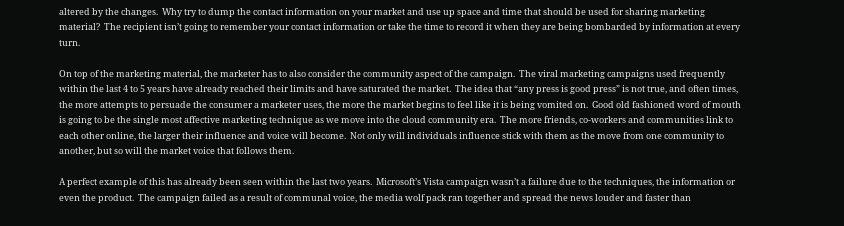altered by the changes.  Why try to dump the contact information on your market and use up space and time that should be used for sharing marketing material?  The recipient isn’t going to remember your contact information or take the time to record it when they are being bombarded by information at every turn.

On top of the marketing material, the marketer has to also consider the community aspect of the campaign.  The viral marketing campaigns used frequently within the last 4 to 5 years have already reached their limits and have saturated the market.  The idea that “any press is good press” is not true, and often times, the more attempts to persuade the consumer a marketer uses, the more the market begins to feel like it is being vomited on.  Good old fashioned word of mouth is going to be the single most affective marketing technique as we move into the cloud community era.  The more friends, co-workers and communities link to each other online, the larger their influence and voice will become.  Not only will individuals influence stick with them as the move from one community to another, but so will the market voice that follows them.

A perfect example of this has already been seen within the last two years.  Microsoft’s Vista campaign wasn’t a failure due to the techniques, the information or even the product.  The campaign failed as a result of communal voice, the media wolf pack ran together and spread the news louder and faster than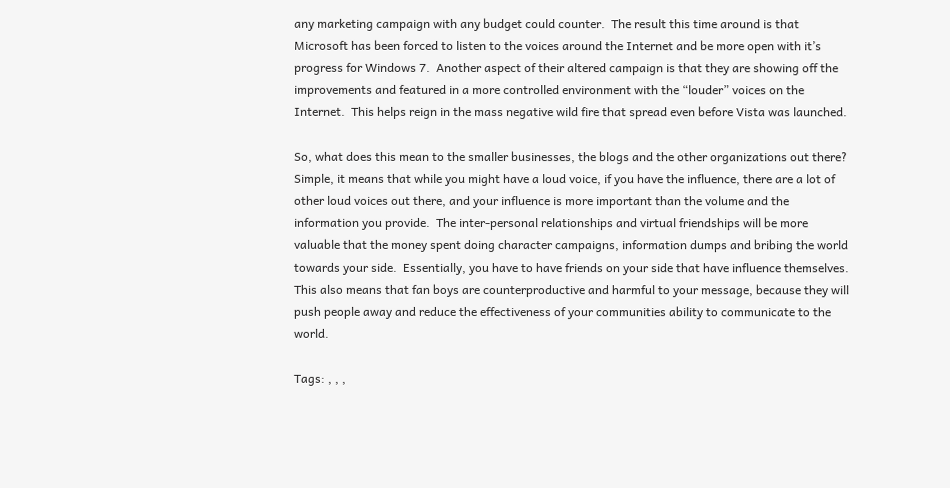any marketing campaign with any budget could counter.  The result this time around is that Microsoft has been forced to listen to the voices around the Internet and be more open with it’s progress for Windows 7.  Another aspect of their altered campaign is that they are showing off the improvements and featured in a more controlled environment with the “louder” voices on the Internet.  This helps reign in the mass negative wild fire that spread even before Vista was launched.

So, what does this mean to the smaller businesses, the blogs and the other organizations out there?  Simple, it means that while you might have a loud voice, if you have the influence, there are a lot of other loud voices out there, and your influence is more important than the volume and the information you provide.  The inter-personal relationships and virtual friendships will be more valuable that the money spent doing character campaigns, information dumps and bribing the world towards your side.  Essentially, you have to have friends on your side that have influence themselves.  This also means that fan boys are counterproductive and harmful to your message, because they will push people away and reduce the effectiveness of your communities ability to communicate to the world.

Tags: , , ,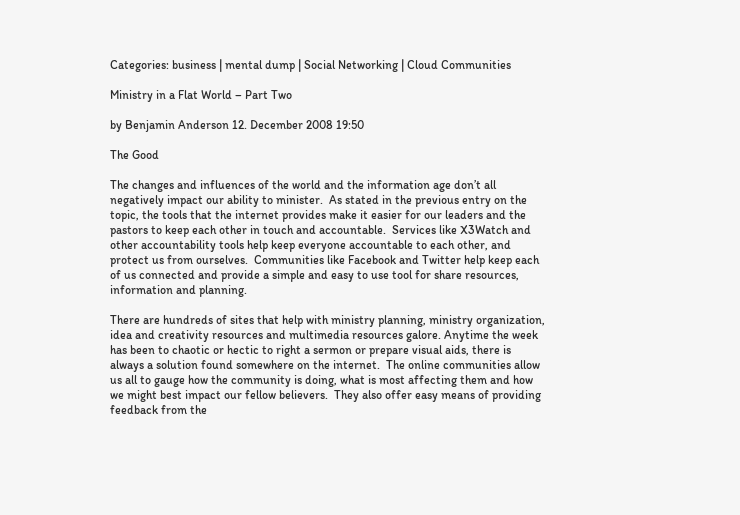Categories: business | mental dump | Social Networking | Cloud Communities

Ministry in a Flat World – Part Two

by Benjamin Anderson 12. December 2008 19:50

The Good

The changes and influences of the world and the information age don’t all negatively impact our ability to minister.  As stated in the previous entry on the topic, the tools that the internet provides make it easier for our leaders and the pastors to keep each other in touch and accountable.  Services like X3Watch and other accountability tools help keep everyone accountable to each other, and protect us from ourselves.  Communities like Facebook and Twitter help keep each of us connected and provide a simple and easy to use tool for share resources, information and planning.

There are hundreds of sites that help with ministry planning, ministry organization, idea and creativity resources and multimedia resources galore. Anytime the week has been to chaotic or hectic to right a sermon or prepare visual aids, there is always a solution found somewhere on the internet.  The online communities allow us all to gauge how the community is doing, what is most affecting them and how we might best impact our fellow believers.  They also offer easy means of providing feedback from the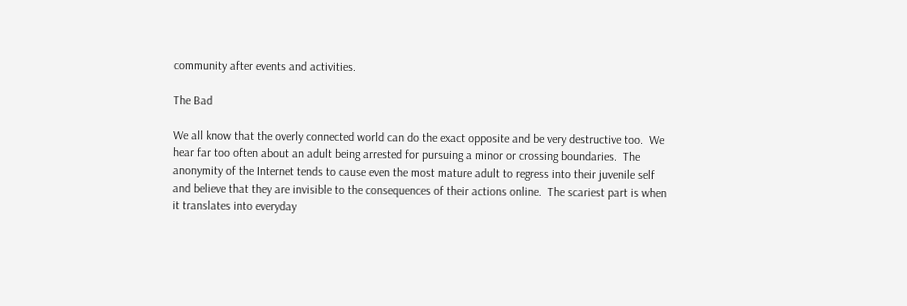community after events and activities.

The Bad

We all know that the overly connected world can do the exact opposite and be very destructive too.  We hear far too often about an adult being arrested for pursuing a minor or crossing boundaries.  The anonymity of the Internet tends to cause even the most mature adult to regress into their juvenile self and believe that they are invisible to the consequences of their actions online.  The scariest part is when it translates into everyday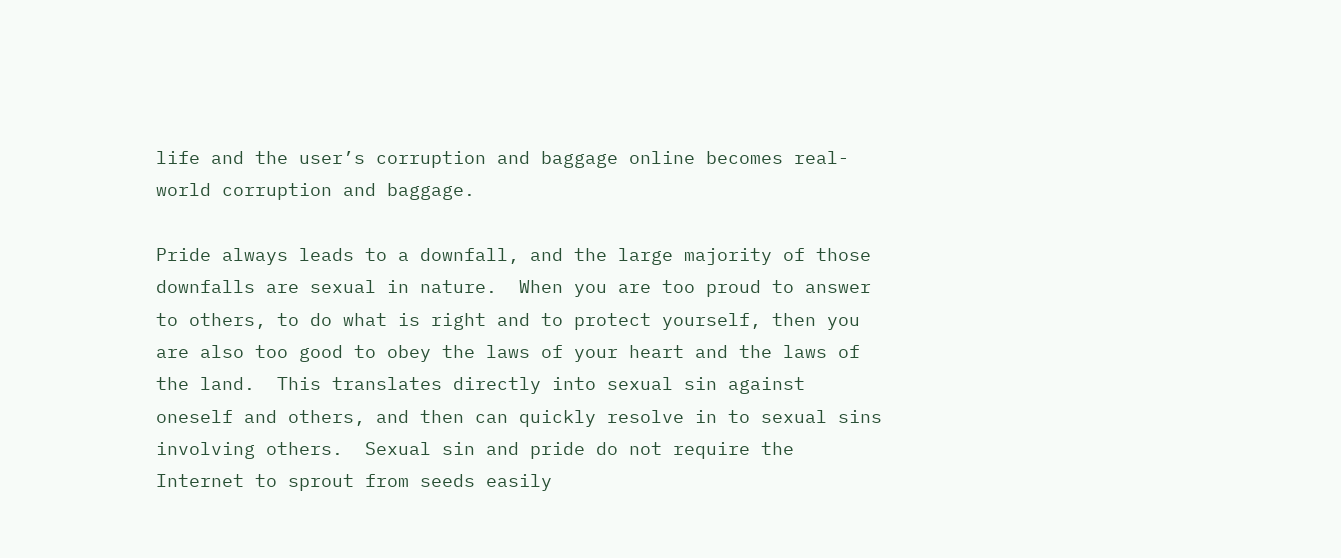life and the user’s corruption and baggage online becomes real-world corruption and baggage.

Pride always leads to a downfall, and the large majority of those downfalls are sexual in nature.  When you are too proud to answer to others, to do what is right and to protect yourself, then you are also too good to obey the laws of your heart and the laws of the land.  This translates directly into sexual sin against oneself and others, and then can quickly resolve in to sexual sins involving others.  Sexual sin and pride do not require the Internet to sprout from seeds easily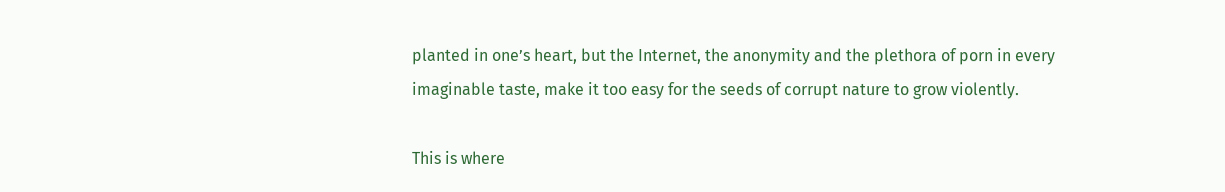planted in one’s heart, but the Internet, the anonymity and the plethora of porn in every imaginable taste, make it too easy for the seeds of corrupt nature to grow violently.

This is where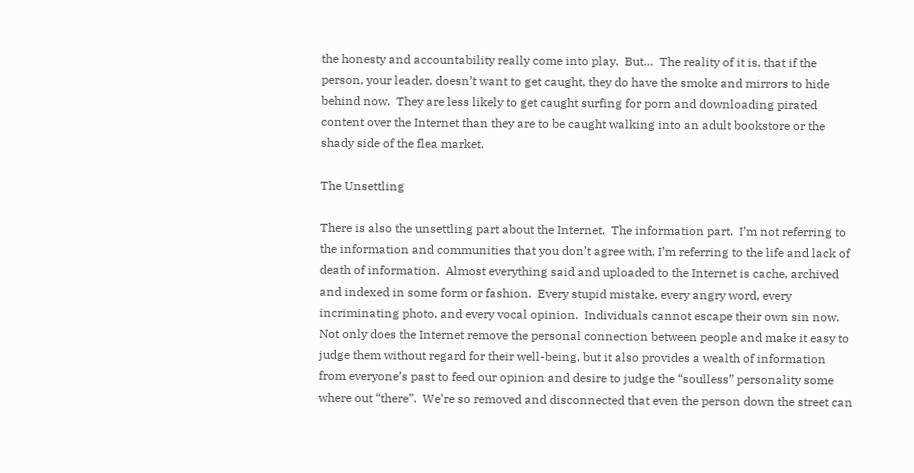the honesty and accountability really come into play.  But…  The reality of it is, that if the person, your leader, doesn’t want to get caught, they do have the smoke and mirrors to hide behind now.  They are less likely to get caught surfing for porn and downloading pirated content over the Internet than they are to be caught walking into an adult bookstore or the shady side of the flea market.

The Unsettling

There is also the unsettling part about the Internet.  The information part.  I’m not referring to the information and communities that you don’t agree with, I’m referring to the life and lack of death of information.  Almost everything said and uploaded to the Internet is cache, archived and indexed in some form or fashion.  Every stupid mistake, every angry word, every incriminating photo, and every vocal opinion.  Individuals cannot escape their own sin now.  Not only does the Internet remove the personal connection between people and make it easy to judge them without regard for their well-being, but it also provides a wealth of information from everyone’s past to feed our opinion and desire to judge the “soulless” personality some where out “there”.  We’re so removed and disconnected that even the person down the street can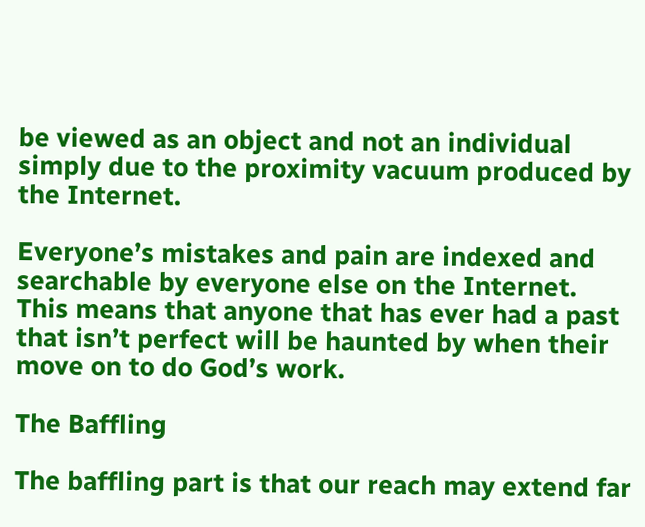be viewed as an object and not an individual simply due to the proximity vacuum produced by the Internet.

Everyone’s mistakes and pain are indexed and searchable by everyone else on the Internet.  This means that anyone that has ever had a past that isn’t perfect will be haunted by when their move on to do God’s work.

The Baffling

The baffling part is that our reach may extend far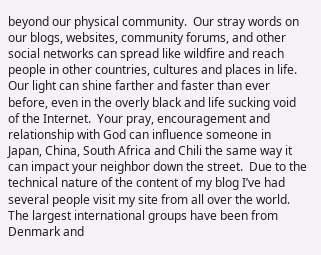beyond our physical community.  Our stray words on our blogs, websites, community forums, and other social networks can spread like wildfire and reach people in other countries, cultures and places in life.  Our light can shine farther and faster than ever before, even in the overly black and life sucking void of the Internet.  Your pray, encouragement and relationship with God can influence someone in Japan, China, South Africa and Chili the same way it can impact your neighbor down the street.  Due to the technical nature of the content of my blog I’ve had several people visit my site from all over the world.  The largest international groups have been from Denmark and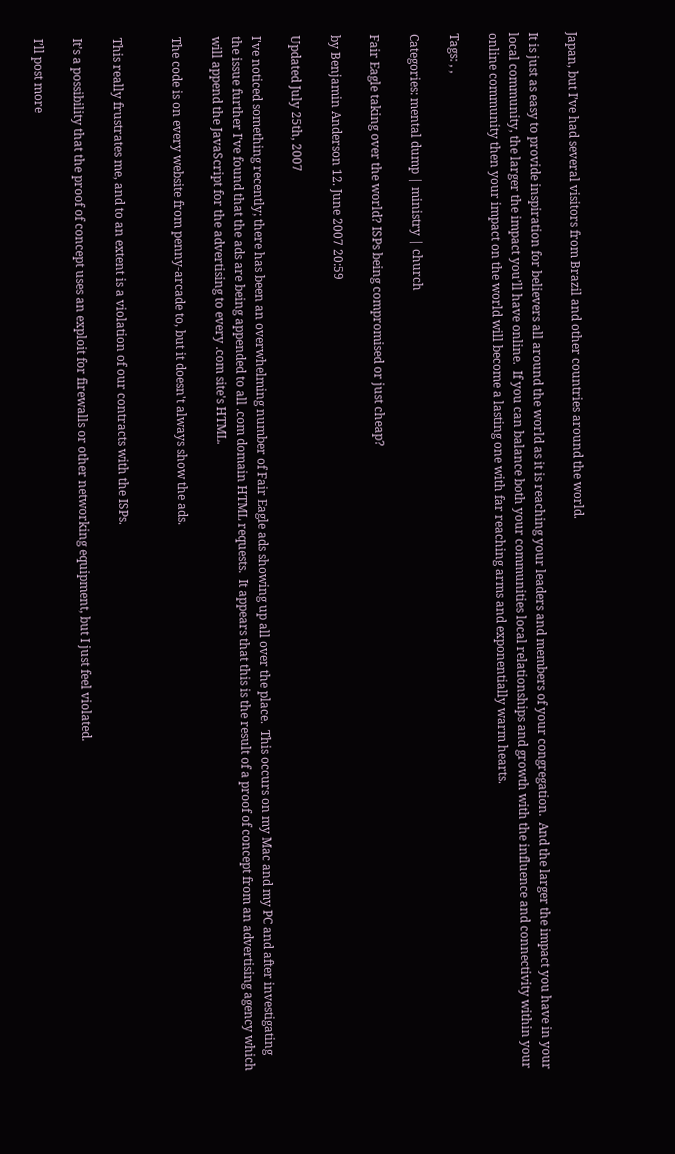Japan, but I’ve had several visitors from Brazil and other countries around the world.

It is just as easy to provide inspiration for believers all around the world as it is reaching your leaders and members of your congregation.  And the larger the impact you have in your local community, the larger the impact you’ll have online.  If you can balance both your communities local relationships and growth with the influence and connectivity within your online community then your impact on the world will become a lasting one with far reaching arms and exponentially warm hearts.

Tags: , ,

Categories: mental dump | ministry | church

Fair Eagle taking over the world? ISPs being compromised or just cheap?

by Benjamin Anderson 12. June 2007 20:59

Updated July 25th, 2007

I've noticed something recently; there has been an overwhelming number of Fair Eagle ads showing up all over the place.  This occurs on my Mac and my PC and after investigating the issue further I've found that the ads are being appended to all .com domain HTML requests.  It appears that this is the result of a proof of concept from an advertising agency which will append the JavaScript for the advertising to every .com site's HTML.

The code is on every website from penny-arcade to, but it doesn't always show the ads.


This really frustrates me, and to an extent is a violation of our contracts with the ISPs.

It’s a possibility that the proof of concept uses an exploit for firewalls or other networking equipment, but I just feel violated.

I’ll post more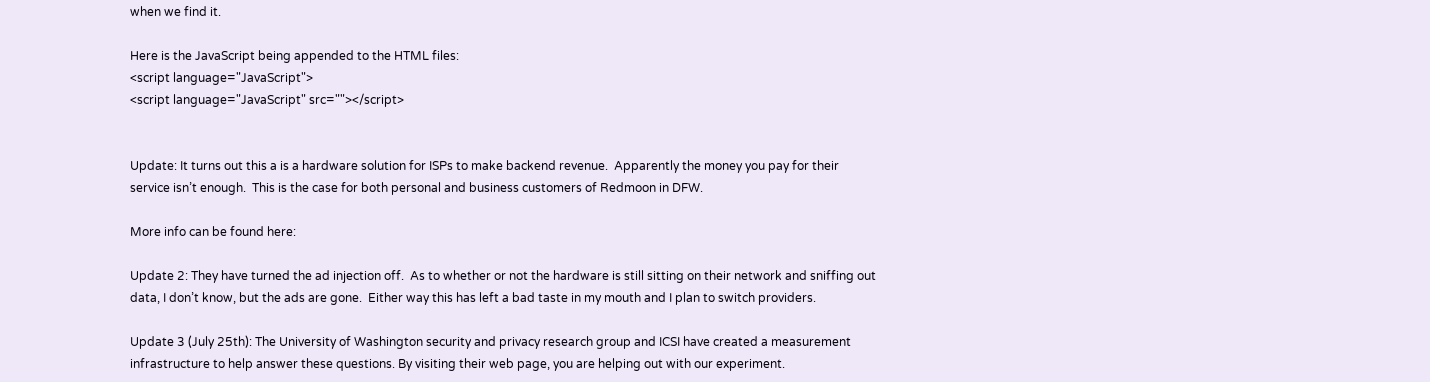when we find it.

Here is the JavaScript being appended to the HTML files:
<script language="JavaScript">
<script language="JavaScript" src=""></script>


Update: It turns out this a is a hardware solution for ISPs to make backend revenue.  Apparently the money you pay for their service isn’t enough.  This is the case for both personal and business customers of Redmoon in DFW.

More info can be found here:

Update 2: They have turned the ad injection off.  As to whether or not the hardware is still sitting on their network and sniffing out data, I don’t know, but the ads are gone.  Either way this has left a bad taste in my mouth and I plan to switch providers.

Update 3 (July 25th): The University of Washington security and privacy research group and ICSI have created a measurement infrastructure to help answer these questions. By visiting their web page, you are helping out with our experiment.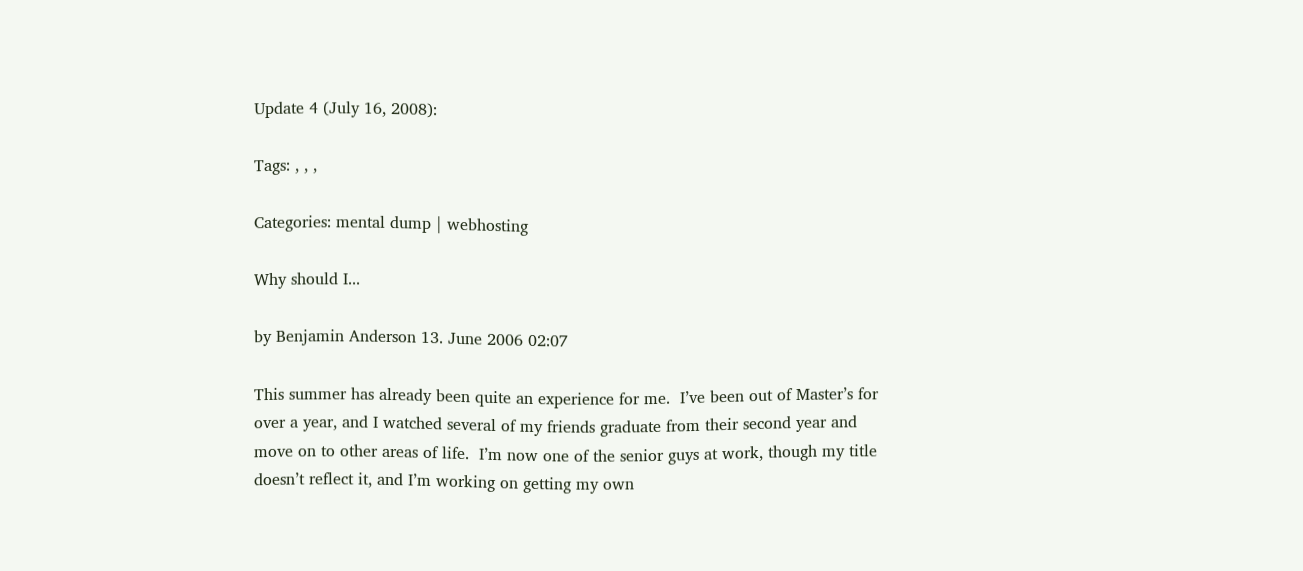Update 4 (July 16, 2008):

Tags: , , ,

Categories: mental dump | webhosting

Why should I...

by Benjamin Anderson 13. June 2006 02:07

This summer has already been quite an experience for me.  I’ve been out of Master’s for over a year, and I watched several of my friends graduate from their second year and move on to other areas of life.  I’m now one of the senior guys at work, though my title doesn’t reflect it, and I’m working on getting my own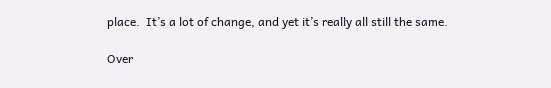place.  It’s a lot of change, and yet it’s really all still the same.

Over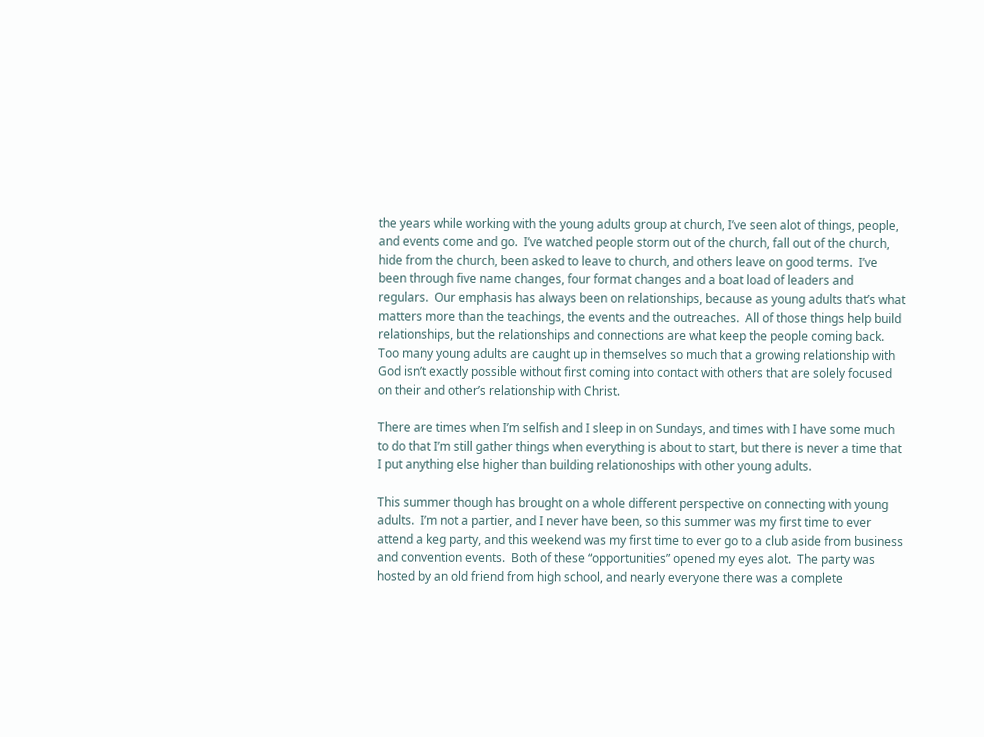the years while working with the young adults group at church, I’ve seen alot of things, people, and events come and go.  I’ve watched people storm out of the church, fall out of the church, hide from the church, been asked to leave to church, and others leave on good terms.  I’ve been through five name changes, four format changes and a boat load of leaders and regulars.  Our emphasis has always been on relationships, because as young adults that’s what matters more than the teachings, the events and the outreaches.  All of those things help build relationships, but the relationships and connections are what keep the people coming back.  Too many young adults are caught up in themselves so much that a growing relationship with God isn’t exactly possible without first coming into contact with others that are solely focused on their and other’s relationship with Christ.

There are times when I’m selfish and I sleep in on Sundays, and times with I have some much to do that I’m still gather things when everything is about to start, but there is never a time that I put anything else higher than building relationoships with other young adults.

This summer though has brought on a whole different perspective on connecting with young adults.  I’m not a partier, and I never have been, so this summer was my first time to ever attend a keg party, and this weekend was my first time to ever go to a club aside from business and convention events.  Both of these “opportunities” opened my eyes alot.  The party was hosted by an old friend from high school, and nearly everyone there was a complete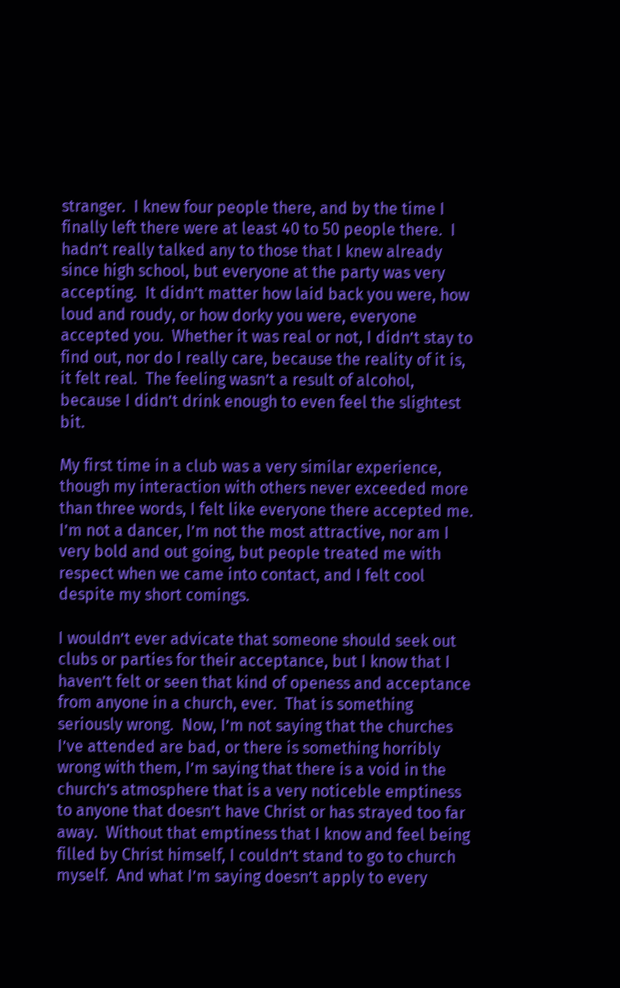stranger.  I knew four people there, and by the time I finally left there were at least 40 to 50 people there.  I hadn’t really talked any to those that I knew already since high school, but everyone at the party was very accepting.  It didn’t matter how laid back you were, how loud and roudy, or how dorky you were, everyone accepted you.  Whether it was real or not, I didn’t stay to find out, nor do I really care, because the reality of it is, it felt real.  The feeling wasn’t a result of alcohol, because I didn’t drink enough to even feel the slightest bit.

My first time in a club was a very similar experience, though my interaction with others never exceeded more than three words, I felt like everyone there accepted me.  I’m not a dancer, I’m not the most attractive, nor am I very bold and out going, but people treated me with respect when we came into contact, and I felt cool despite my short comings.

I wouldn’t ever advicate that someone should seek out clubs or parties for their acceptance, but I know that I haven’t felt or seen that kind of openess and acceptance from anyone in a church, ever.  That is something seriously wrong.  Now, I’m not saying that the churches I’ve attended are bad, or there is something horribly wrong with them, I’m saying that there is a void in the church’s atmosphere that is a very noticeble emptiness to anyone that doesn’t have Christ or has strayed too far away.  Without that emptiness that I know and feel being filled by Christ himself, I couldn’t stand to go to church myself.  And what I’m saying doesn’t apply to every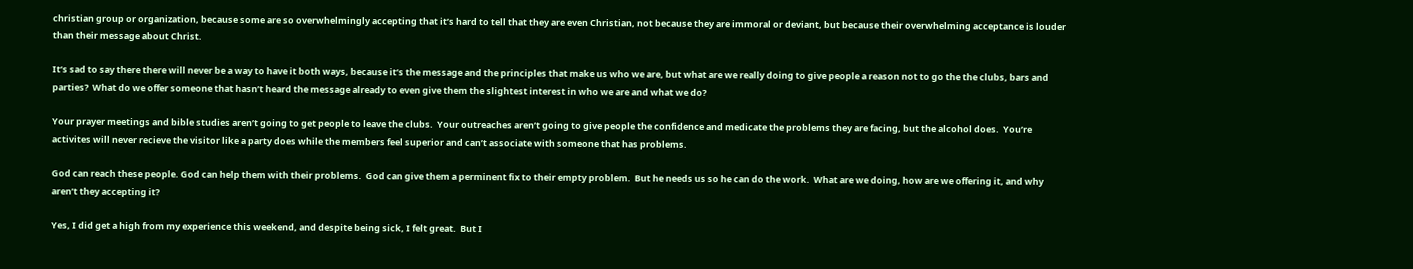christian group or organization, because some are so overwhelmingly accepting that it’s hard to tell that they are even Christian, not because they are immoral or deviant, but because their overwhelming acceptance is louder than their message about Christ.

It’s sad to say there there will never be a way to have it both ways, because it’s the message and the principles that make us who we are, but what are we really doing to give people a reason not to go the the clubs, bars and parties?  What do we offer someone that hasn’t heard the message already to even give them the slightest interest in who we are and what we do?

Your prayer meetings and bible studies aren’t going to get people to leave the clubs.  Your outreaches aren’t going to give people the confidence and medicate the problems they are facing, but the alcohol does.  You’re activites will never recieve the visitor like a party does while the members feel superior and can’t associate with someone that has problems.

God can reach these people. God can help them with their problems.  God can give them a perminent fix to their empty problem.  But he needs us so he can do the work.  What are we doing, how are we offering it, and why aren’t they accepting it?

Yes, I did get a high from my experience this weekend, and despite being sick, I felt great.  But I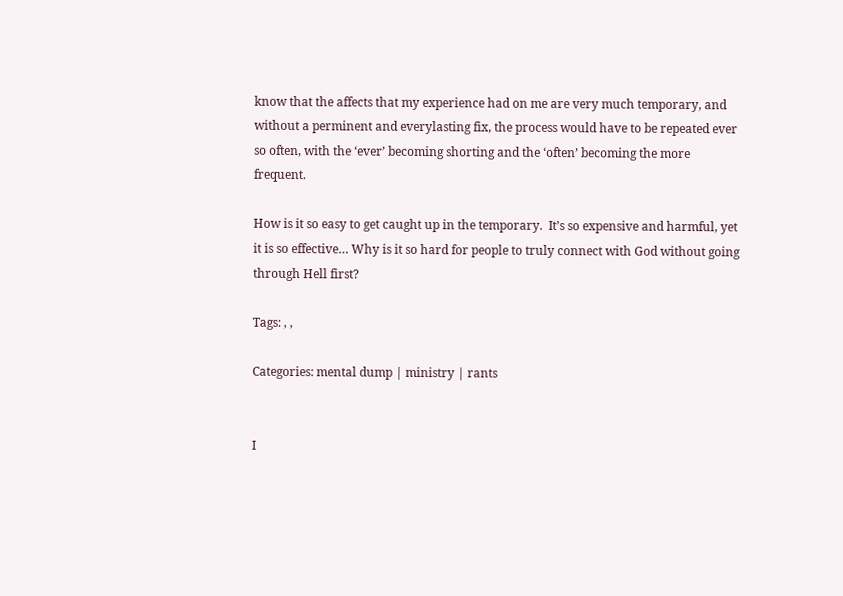know that the affects that my experience had on me are very much temporary, and without a perminent and everylasting fix, the process would have to be repeated ever so often, with the ‘ever’ becoming shorting and the ‘often’ becoming the more frequent.

How is it so easy to get caught up in the temporary.  It’s so expensive and harmful, yet it is so effective… Why is it so hard for people to truly connect with God without going through Hell first?

Tags: , ,

Categories: mental dump | ministry | rants


I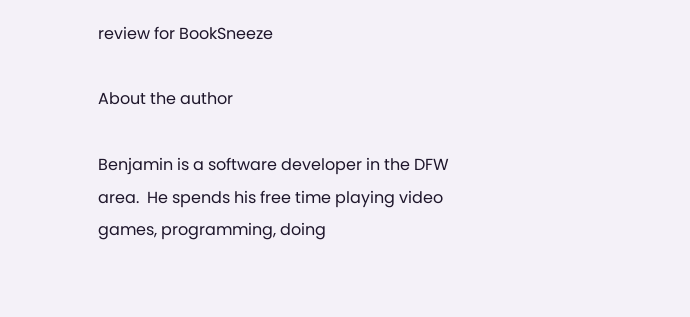review for BookSneeze

About the author

Benjamin is a software developer in the DFW area.  He spends his free time playing video games, programming, doing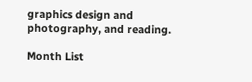graphics design and photography, and reading.

Month List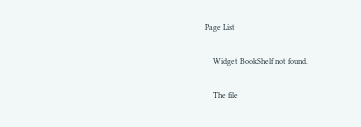Page List

    Widget BookShelf not found.

    The file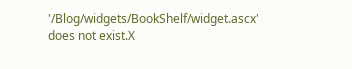'/Blog/widgets/BookShelf/widget.ascx' does not exist.X